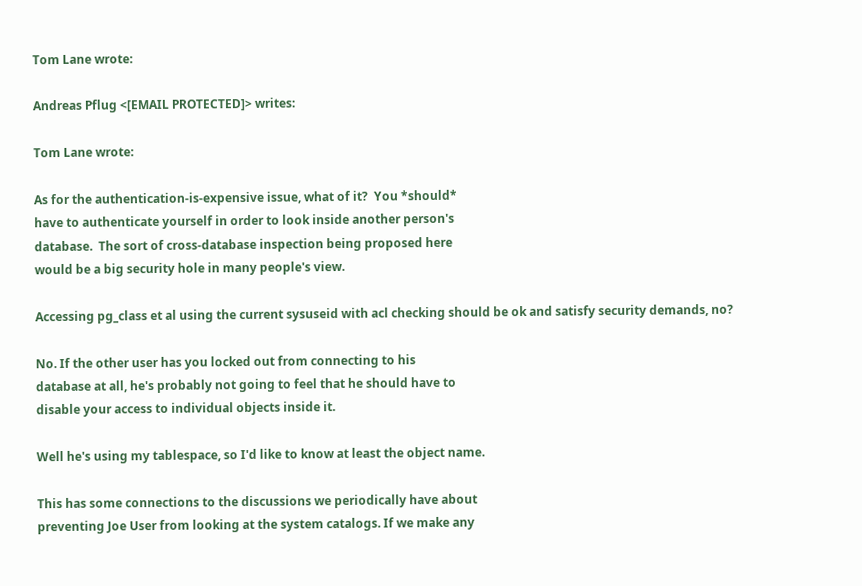Tom Lane wrote:

Andreas Pflug <[EMAIL PROTECTED]> writes:

Tom Lane wrote:

As for the authentication-is-expensive issue, what of it?  You *should*
have to authenticate yourself in order to look inside another person's
database.  The sort of cross-database inspection being proposed here
would be a big security hole in many people's view.

Accessing pg_class et al using the current sysuseid with acl checking should be ok and satisfy security demands, no?

No. If the other user has you locked out from connecting to his
database at all, he's probably not going to feel that he should have to
disable your access to individual objects inside it.

Well he's using my tablespace, so I'd like to know at least the object name.

This has some connections to the discussions we periodically have about
preventing Joe User from looking at the system catalogs. If we make any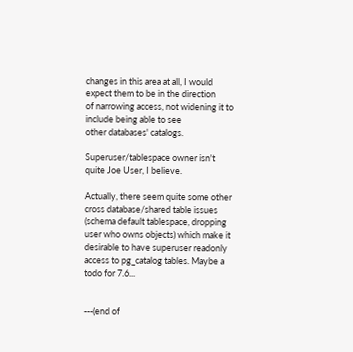changes in this area at all, I would expect them to be in the direction
of narrowing access, not widening it to include being able to see
other databases' catalogs.

Superuser/tablespace owner isn't quite Joe User, I believe.

Actually, there seem quite some other cross database/shared table issues (schema default tablespace, dropping user who owns objects) which make it desirable to have superuser readonly access to pg_catalog tables. Maybe a todo for 7.6...


---(end of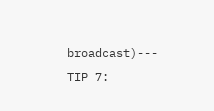broadcast)---
TIP 7: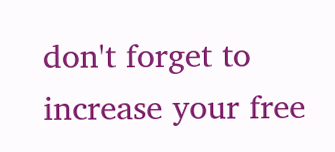don't forget to increase your free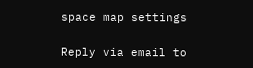space map settings

Reply via email to